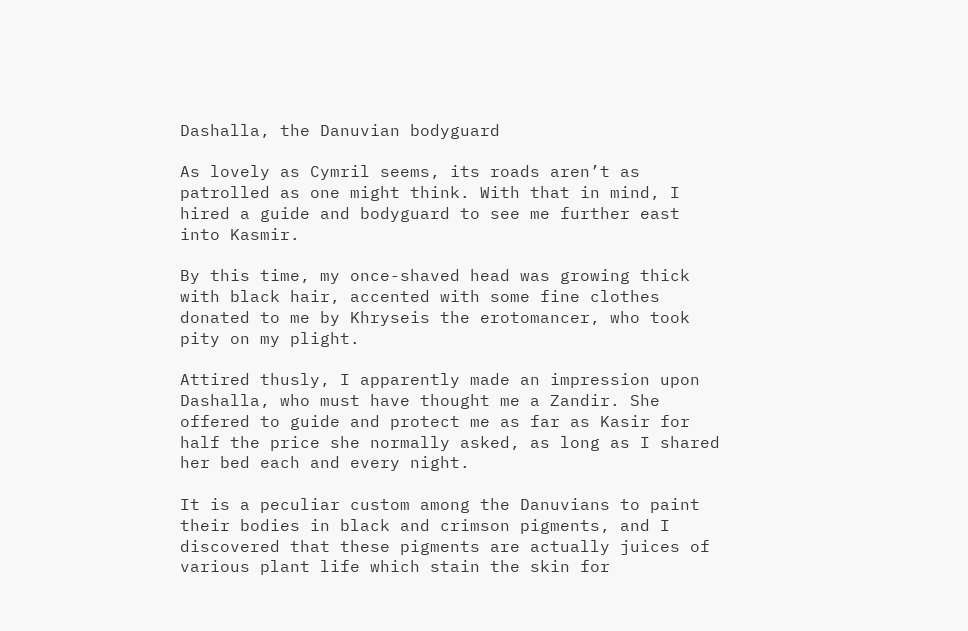Dashalla, the Danuvian bodyguard

As lovely as Cymril seems, its roads aren’t as patrolled as one might think. With that in mind, I hired a guide and bodyguard to see me further east into Kasmir.

By this time, my once-shaved head was growing thick with black hair, accented with some fine clothes donated to me by Khryseis the erotomancer, who took pity on my plight.

Attired thusly, I apparently made an impression upon Dashalla, who must have thought me a Zandir. She offered to guide and protect me as far as Kasir for half the price she normally asked, as long as I shared her bed each and every night.

It is a peculiar custom among the Danuvians to paint their bodies in black and crimson pigments, and I discovered that these pigments are actually juices of various plant life which stain the skin for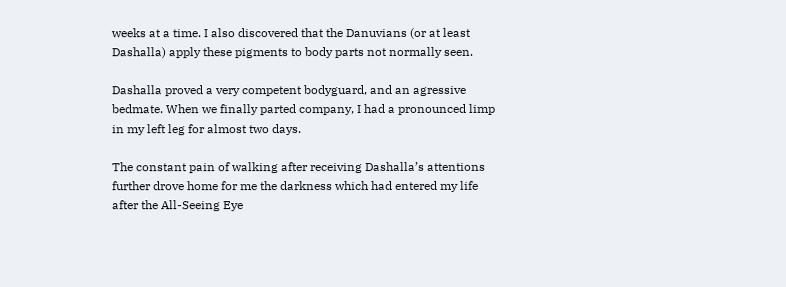weeks at a time. I also discovered that the Danuvians (or at least Dashalla) apply these pigments to body parts not normally seen.

Dashalla proved a very competent bodyguard, and an agressive bedmate. When we finally parted company, I had a pronounced limp in my left leg for almost two days.

The constant pain of walking after receiving Dashalla’s attentions further drove home for me the darkness which had entered my life after the All-Seeing Eye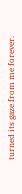turned its gaze from me forever.